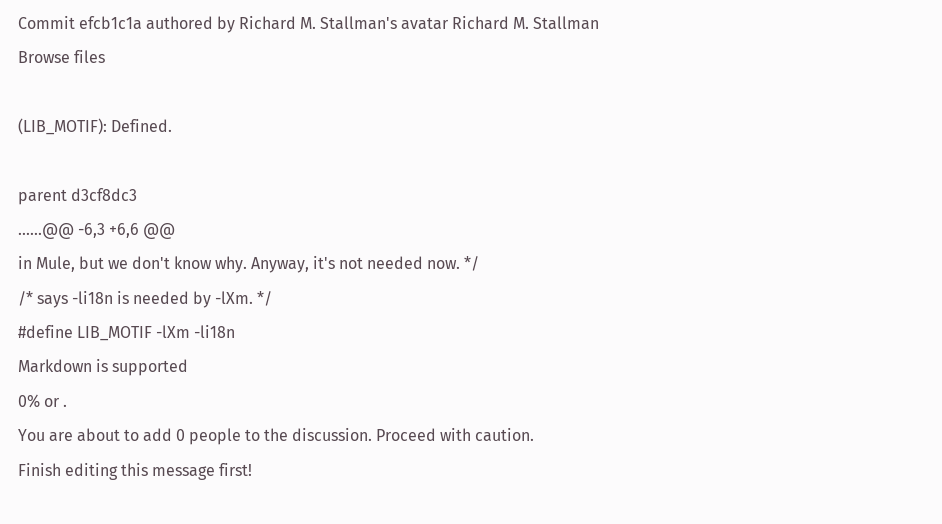Commit efcb1c1a authored by Richard M. Stallman's avatar Richard M. Stallman
Browse files

(LIB_MOTIF): Defined.

parent d3cf8dc3
......@@ -6,3 +6,6 @@
in Mule, but we don't know why. Anyway, it's not needed now. */
/* says -li18n is needed by -lXm. */
#define LIB_MOTIF -lXm -li18n
Markdown is supported
0% or .
You are about to add 0 people to the discussion. Proceed with caution.
Finish editing this message first!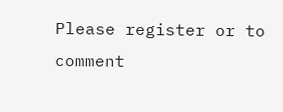Please register or to comment